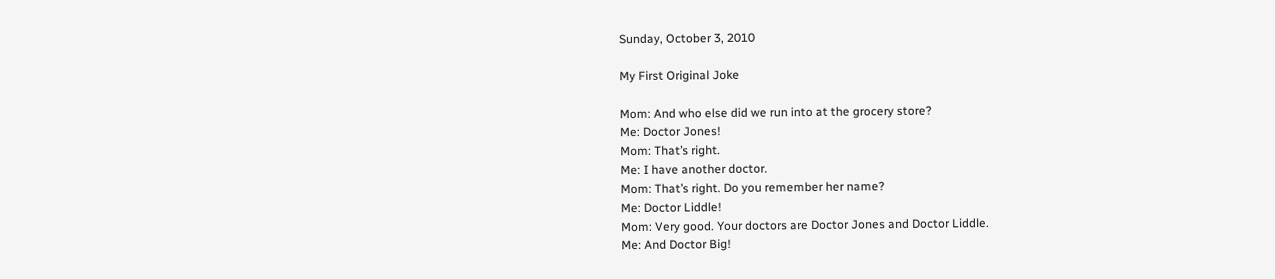Sunday, October 3, 2010

My First Original Joke

Mom: And who else did we run into at the grocery store?
Me: Doctor Jones!
Mom: That’s right.
Me: I have another doctor.
Mom: That’s right. Do you remember her name?
Me: Doctor Liddle!
Mom: Very good. Your doctors are Doctor Jones and Doctor Liddle.
Me: And Doctor Big!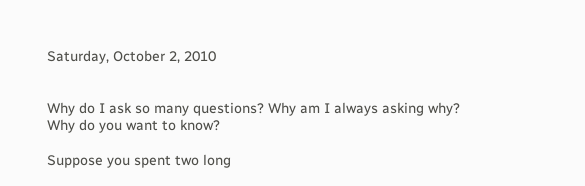Saturday, October 2, 2010


Why do I ask so many questions? Why am I always asking why? Why do you want to know?

Suppose you spent two long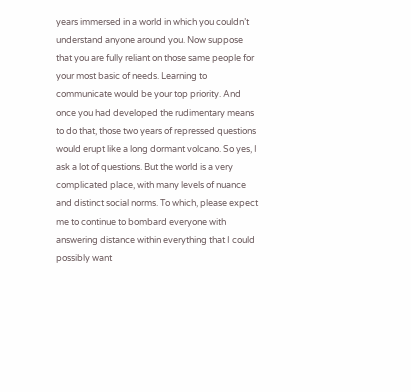years immersed in a world in which you couldn’t understand anyone around you. Now suppose that you are fully reliant on those same people for your most basic of needs. Learning to communicate would be your top priority. And once you had developed the rudimentary means to do that, those two years of repressed questions would erupt like a long dormant volcano. So yes, I ask a lot of questions. But the world is a very complicated place, with many levels of nuance and distinct social norms. To which, please expect me to continue to bombard everyone with answering distance within everything that I could possibly want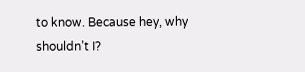to know. Because hey, why shouldn’t I?